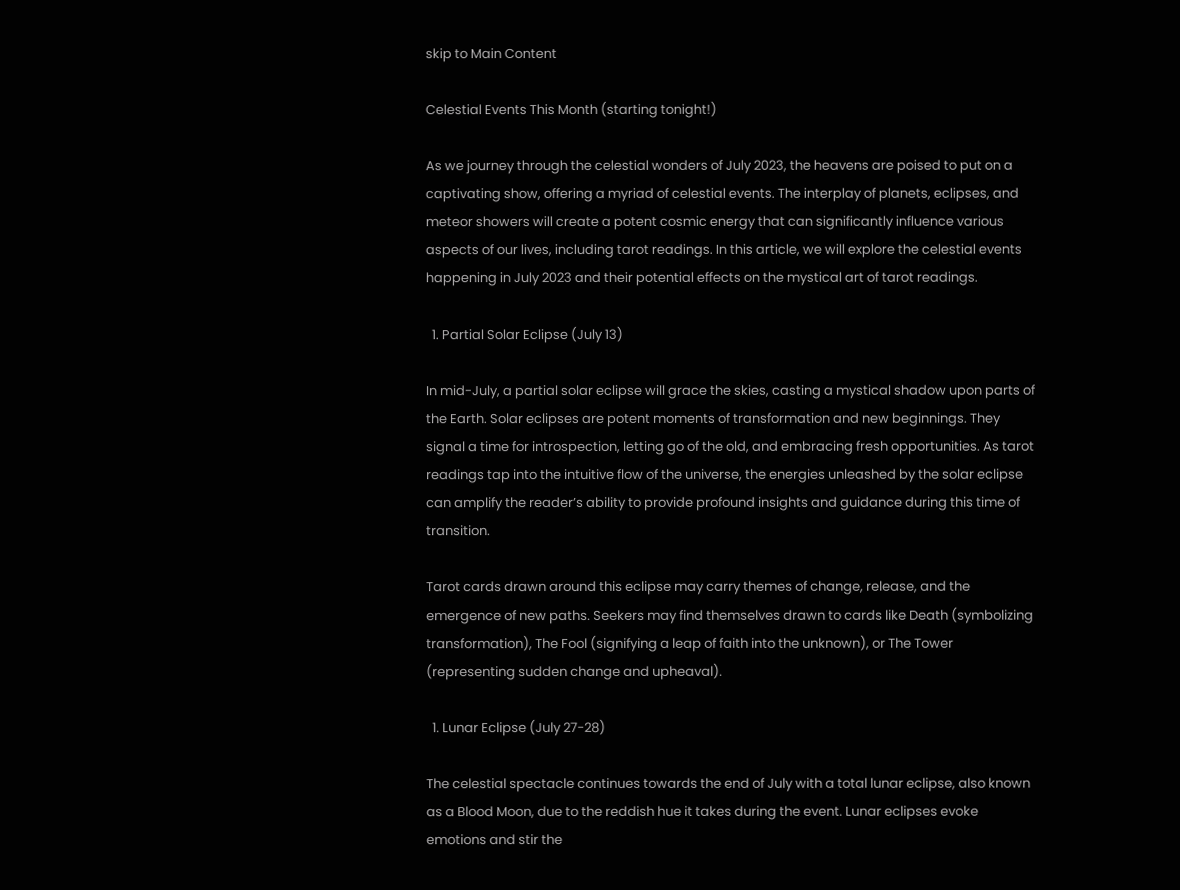skip to Main Content

Celestial Events This Month (starting tonight!)

As we journey through the celestial wonders of July 2023, the heavens are poised to put on a captivating show, offering a myriad of celestial events. The interplay of planets, eclipses, and meteor showers will create a potent cosmic energy that can significantly influence various aspects of our lives, including tarot readings. In this article, we will explore the celestial events happening in July 2023 and their potential effects on the mystical art of tarot readings.

  1. Partial Solar Eclipse (July 13)

In mid-July, a partial solar eclipse will grace the skies, casting a mystical shadow upon parts of the Earth. Solar eclipses are potent moments of transformation and new beginnings. They signal a time for introspection, letting go of the old, and embracing fresh opportunities. As tarot readings tap into the intuitive flow of the universe, the energies unleashed by the solar eclipse can amplify the reader’s ability to provide profound insights and guidance during this time of transition.

Tarot cards drawn around this eclipse may carry themes of change, release, and the emergence of new paths. Seekers may find themselves drawn to cards like Death (symbolizing transformation), The Fool (signifying a leap of faith into the unknown), or The Tower (representing sudden change and upheaval).

  1. Lunar Eclipse (July 27-28)

The celestial spectacle continues towards the end of July with a total lunar eclipse, also known as a Blood Moon, due to the reddish hue it takes during the event. Lunar eclipses evoke emotions and stir the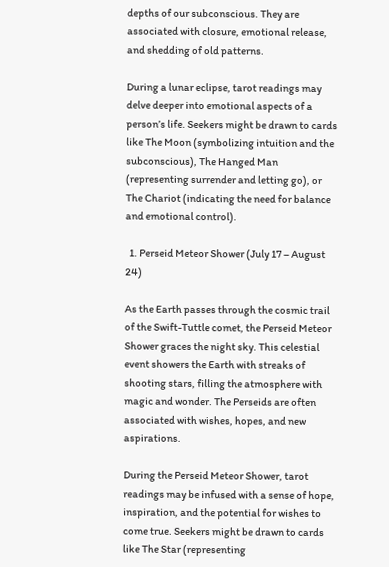depths of our subconscious. They are associated with closure, emotional release, and shedding of old patterns.

During a lunar eclipse, tarot readings may delve deeper into emotional aspects of a person’s life. Seekers might be drawn to cards like The Moon (symbolizing intuition and the subconscious), The Hanged Man (representing surrender and letting go), or The Chariot (indicating the need for balance and emotional control).

  1. Perseid Meteor Shower (July 17 – August 24)

As the Earth passes through the cosmic trail of the Swift-Tuttle comet, the Perseid Meteor Shower graces the night sky. This celestial event showers the Earth with streaks of shooting stars, filling the atmosphere with magic and wonder. The Perseids are often associated with wishes, hopes, and new aspirations.

During the Perseid Meteor Shower, tarot readings may be infused with a sense of hope, inspiration, and the potential for wishes to come true. Seekers might be drawn to cards like The Star (representing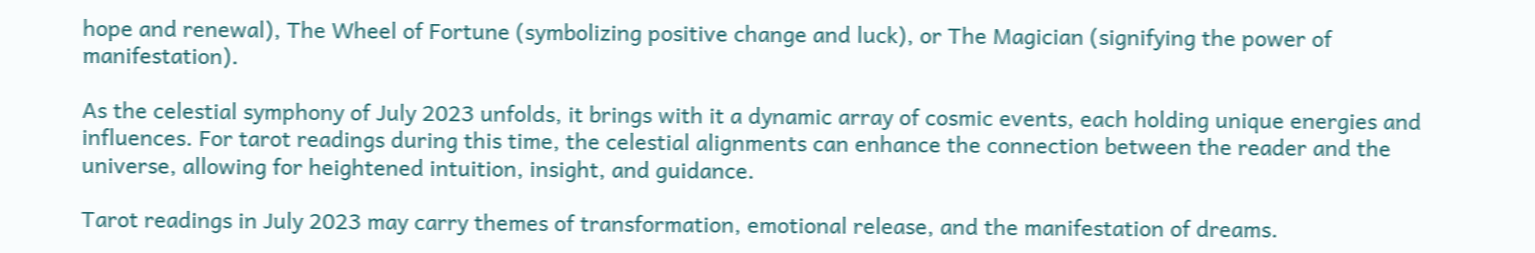hope and renewal), The Wheel of Fortune (symbolizing positive change and luck), or The Magician (signifying the power of manifestation).

As the celestial symphony of July 2023 unfolds, it brings with it a dynamic array of cosmic events, each holding unique energies and influences. For tarot readings during this time, the celestial alignments can enhance the connection between the reader and the universe, allowing for heightened intuition, insight, and guidance.

Tarot readings in July 2023 may carry themes of transformation, emotional release, and the manifestation of dreams.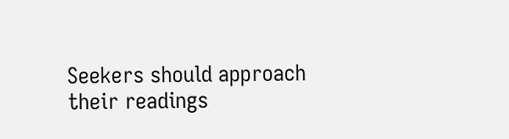Seekers should approach their readings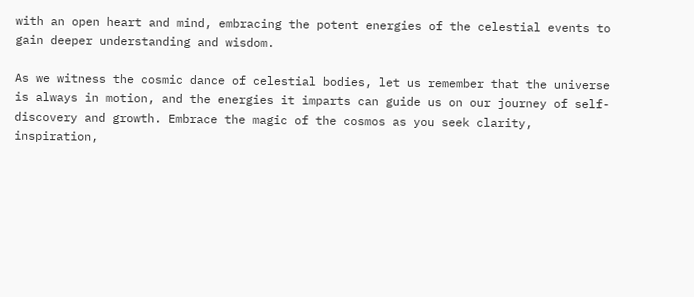with an open heart and mind, embracing the potent energies of the celestial events to gain deeper understanding and wisdom.

As we witness the cosmic dance of celestial bodies, let us remember that the universe is always in motion, and the energies it imparts can guide us on our journey of self-discovery and growth. Embrace the magic of the cosmos as you seek clarity, inspiration,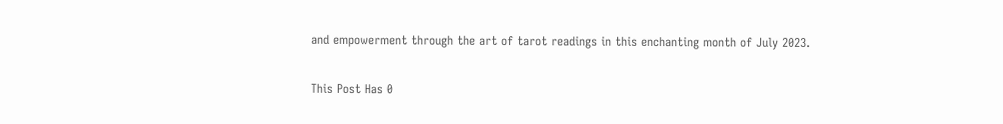and empowerment through the art of tarot readings in this enchanting month of July 2023.

This Post Has 0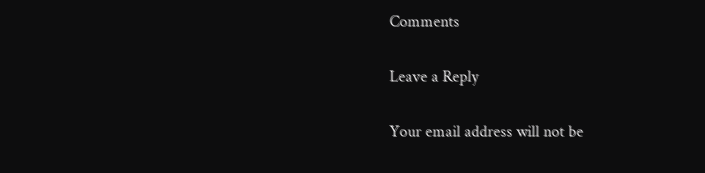Comments

Leave a Reply

Your email address will not be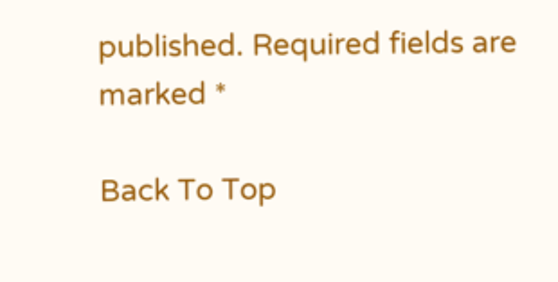published. Required fields are marked *

Back To Top